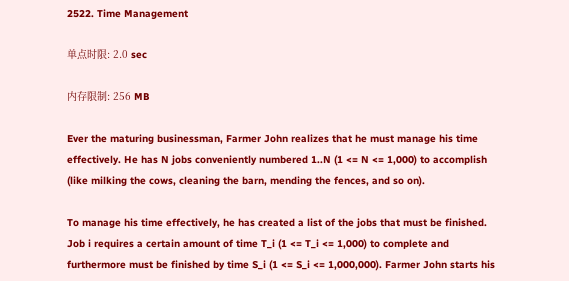2522. Time Management

单点时限: 2.0 sec

内存限制: 256 MB

Ever the maturing businessman, Farmer John realizes that he must manage his time effectively. He has N jobs conveniently numbered 1..N (1 <= N <= 1,000) to accomplish (like milking the cows, cleaning the barn, mending the fences, and so on).

To manage his time effectively, he has created a list of the jobs that must be finished. Job i requires a certain amount of time T_i (1 <= T_i <= 1,000) to complete and furthermore must be finished by time S_i (1 <= S_i <= 1,000,000). Farmer John starts his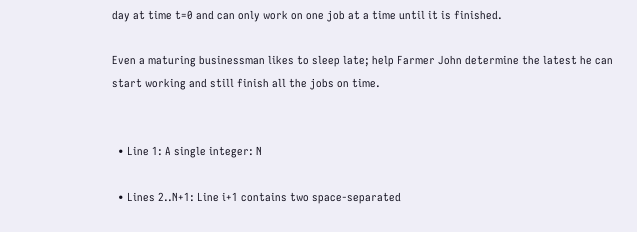day at time t=0 and can only work on one job at a time until it is finished.

Even a maturing businessman likes to sleep late; help Farmer John determine the latest he can start working and still finish all the jobs on time.


  • Line 1: A single integer: N

  • Lines 2..N+1: Line i+1 contains two space-separated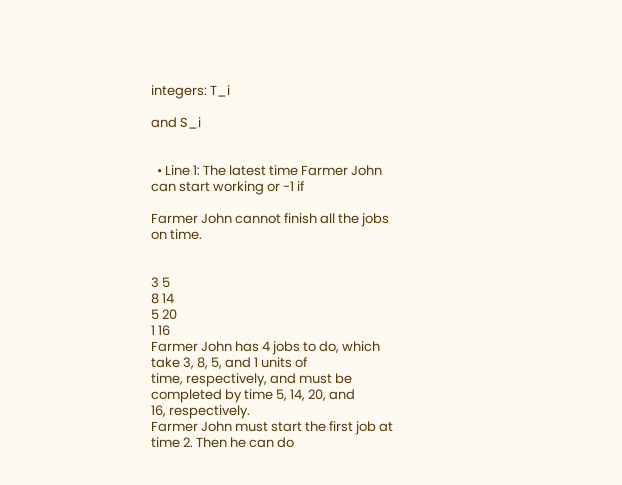integers: T_i

and S_i


  • Line 1: The latest time Farmer John can start working or -1 if

Farmer John cannot finish all the jobs on time.


3 5
8 14
5 20
1 16
Farmer John has 4 jobs to do, which take 3, 8, 5, and 1 units of
time, respectively, and must be completed by time 5, 14, 20, and
16, respectively.
Farmer John must start the first job at time 2. Then he can do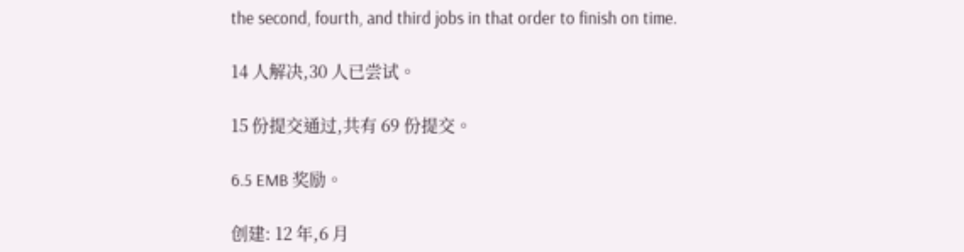the second, fourth, and third jobs in that order to finish on time.

14 人解决,30 人已尝试。

15 份提交通过,共有 69 份提交。

6.5 EMB 奖励。

创建: 12 年,6 月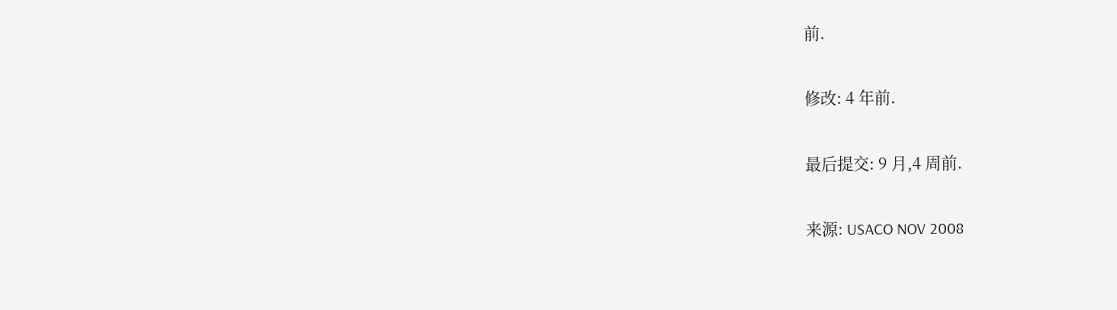前.

修改: 4 年前.

最后提交: 9 月,4 周前.

来源: USACO NOV 2008